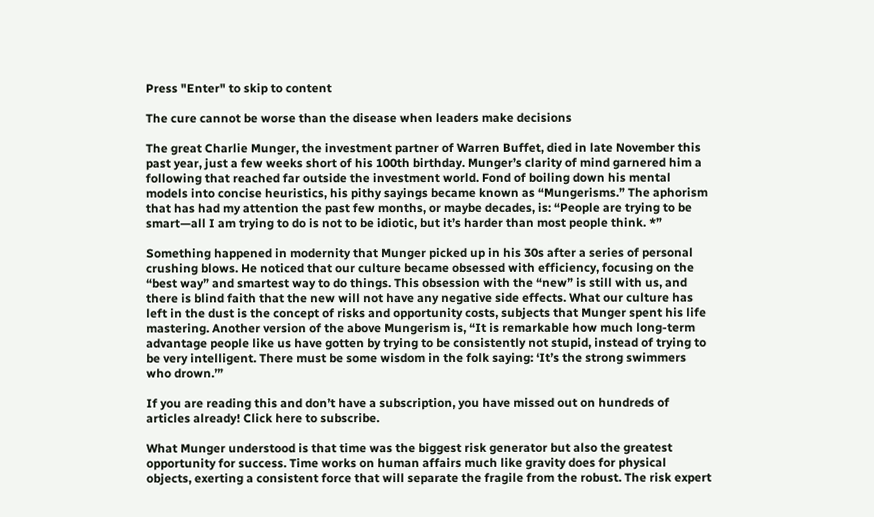Press "Enter" to skip to content

The cure cannot be worse than the disease when leaders make decisions

The great Charlie Munger, the investment partner of Warren Buffet, died in late November this past year, just a few weeks short of his 100th birthday. Munger’s clarity of mind garnered him a following that reached far outside the investment world. Fond of boiling down his mental models into concise heuristics, his pithy sayings became known as “Mungerisms.” The aphorism that has had my attention the past few months, or maybe decades, is: “People are trying to be smart—all I am trying to do is not to be idiotic, but it’s harder than most people think. *”

Something happened in modernity that Munger picked up in his 30s after a series of personal crushing blows. He noticed that our culture became obsessed with efficiency, focusing on the “best way” and smartest way to do things. This obsession with the “new” is still with us, and there is blind faith that the new will not have any negative side effects. What our culture has left in the dust is the concept of risks and opportunity costs, subjects that Munger spent his life mastering. Another version of the above Mungerism is, “It is remarkable how much long-term advantage people like us have gotten by trying to be consistently not stupid, instead of trying to be very intelligent. There must be some wisdom in the folk saying: ‘It’s the strong swimmers who drown.’”

If you are reading this and don’t have a subscription, you have missed out on hundreds of articles already! Click here to subscribe.

What Munger understood is that time was the biggest risk generator but also the greatest opportunity for success. Time works on human affairs much like gravity does for physical objects, exerting a consistent force that will separate the fragile from the robust. The risk expert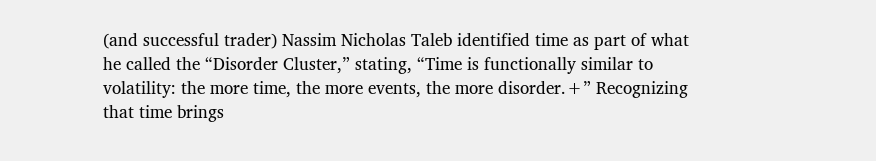(and successful trader) Nassim Nicholas Taleb identified time as part of what he called the “Disorder Cluster,” stating, “Time is functionally similar to volatility: the more time, the more events, the more disorder.+” Recognizing that time brings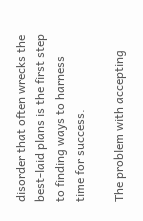disorder that often wrecks the best-laid plans is the first step to finding ways to harness time for success.

The problem with accepting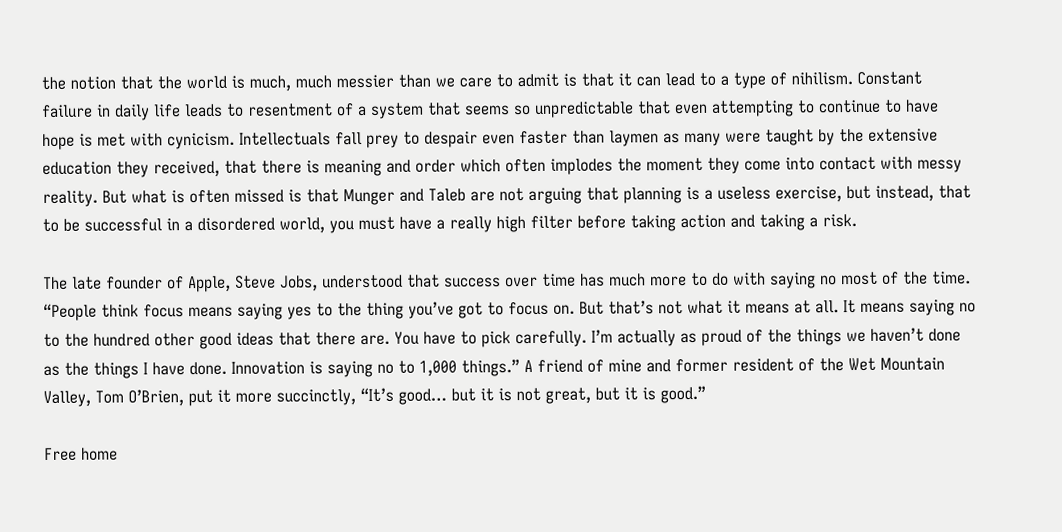the notion that the world is much, much messier than we care to admit is that it can lead to a type of nihilism. Constant failure in daily life leads to resentment of a system that seems so unpredictable that even attempting to continue to have hope is met with cynicism. Intellectuals fall prey to despair even faster than laymen as many were taught by the extensive education they received, that there is meaning and order which often implodes the moment they come into contact with messy reality. But what is often missed is that Munger and Taleb are not arguing that planning is a useless exercise, but instead, that to be successful in a disordered world, you must have a really high filter before taking action and taking a risk.

The late founder of Apple, Steve Jobs, understood that success over time has much more to do with saying no most of the time. “People think focus means saying yes to the thing you’ve got to focus on. But that’s not what it means at all. It means saying no to the hundred other good ideas that there are. You have to pick carefully. I’m actually as proud of the things we haven’t done as the things I have done. Innovation is saying no to 1,000 things.” A friend of mine and former resident of the Wet Mountain Valley, Tom O’Brien, put it more succinctly, “It’s good… but it is not great, but it is good.”

Free home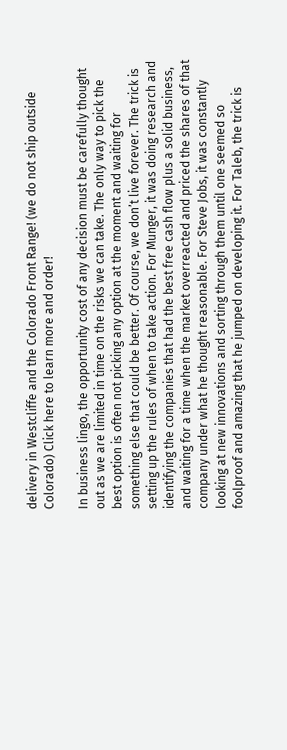delivery in Westcliffe and the Colorado Front Range! (we do not ship outside Colorado) Click here to learn more and order!

In business lingo, the opportunity cost of any decision must be carefully thought out as we are limited in time on the risks we can take. The only way to pick the best option is often not picking any option at the moment and waiting for something else that could be better. Of course, we don’t live forever. The trick is setting up the rules of when to take action. For Munger, it was doing research and identifying the companies that had the best free cash flow plus a solid business, and waiting for a time when the market overreacted and priced the shares of that company under what he thought reasonable. For Steve Jobs, it was constantly looking at new innovations and sorting through them until one seemed so foolproof and amazing that he jumped on developing it. For Taleb, the trick is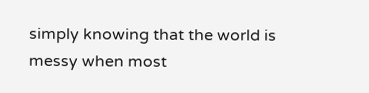simply knowing that the world is messy when most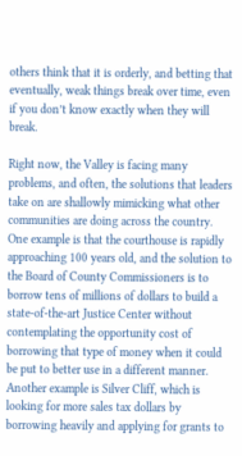others think that it is orderly, and betting that eventually, weak things break over time, even if you don’t know exactly when they will break.

Right now, the Valley is facing many problems, and often, the solutions that leaders take on are shallowly mimicking what other communities are doing across the country. One example is that the courthouse is rapidly approaching 100 years old, and the solution to the Board of County Commissioners is to borrow tens of millions of dollars to build a state-of-the-art Justice Center without contemplating the opportunity cost of borrowing that type of money when it could be put to better use in a different manner. Another example is Silver Cliff, which is looking for more sales tax dollars by borrowing heavily and applying for grants to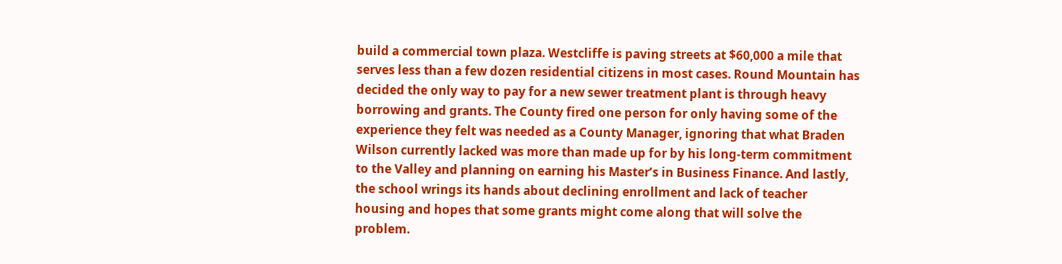build a commercial town plaza. Westcliffe is paving streets at $60,000 a mile that serves less than a few dozen residential citizens in most cases. Round Mountain has decided the only way to pay for a new sewer treatment plant is through heavy borrowing and grants. The County fired one person for only having some of the experience they felt was needed as a County Manager, ignoring that what Braden Wilson currently lacked was more than made up for by his long-term commitment to the Valley and planning on earning his Master’s in Business Finance. And lastly, the school wrings its hands about declining enrollment and lack of teacher housing and hopes that some grants might come along that will solve the problem.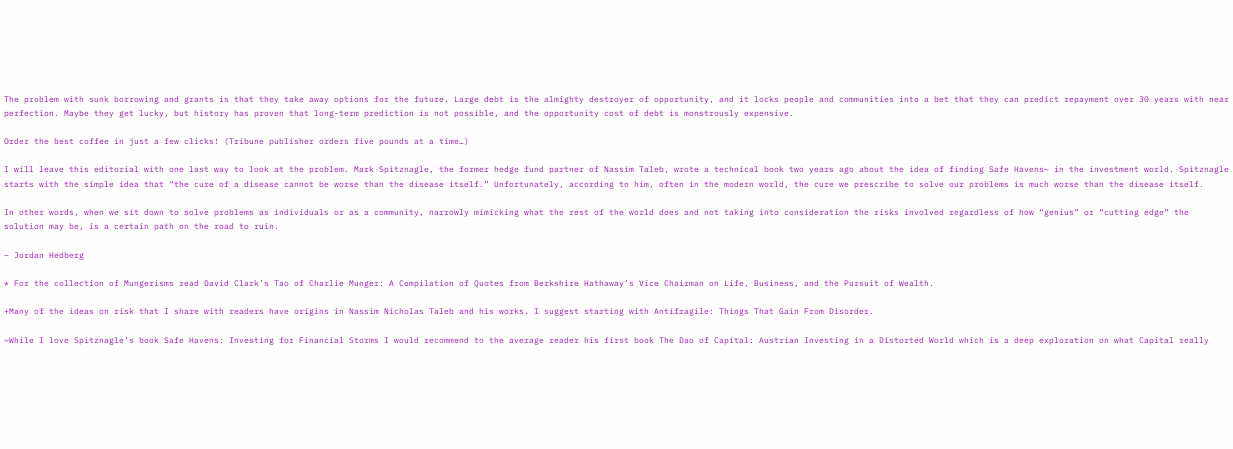The problem with sunk borrowing and grants is that they take away options for the future. Large debt is the almighty destroyer of opportunity, and it locks people and communities into a bet that they can predict repayment over 30 years with near perfection. Maybe they get lucky, but history has proven that long-term prediction is not possible, and the opportunity cost of debt is monstrously expensive.

Order the best coffee in just a few clicks! (Tribune publisher orders five pounds at a time…)

I will leave this editorial with one last way to look at the problem. Mark Spitznagle, the former hedge fund partner of Nassim Taleb, wrote a technical book two years ago about the idea of finding Safe Havens~ in the investment world. Spitznagle starts with the simple idea that “the cure of a disease cannot be worse than the disease itself.” Unfortunately, according to him, often in the modern world, the cure we prescribe to solve our problems is much worse than the disease itself.

In other words, when we sit down to solve problems as individuals or as a community, narrowly mimicking what the rest of the world does and not taking into consideration the risks involved regardless of how “genius” or “cutting edge” the solution may be, is a certain path on the road to ruin.

– Jordan Hedberg

* For the collection of Mungerisms read David Clark’s Tao of Charlie Munger: A Compilation of Quotes from Berkshire Hathaway’s Vice Chairman on Life, Business, and the Pursuit of Wealth.

+Many of the ideas on risk that I share with readers have origins in Nassim Nicholas Taleb and his works. I suggest starting with Antifragile: Things That Gain From Disorder.

~While I love Spitznagle’s book Safe Havens: Investing for Financial Storms I would recommend to the average reader his first book The Dao of Capital: Austrian Investing in a Distorted World which is a deep exploration on what Capital really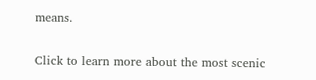means.

Click to learn more about the most scenic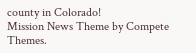county in Colorado!
Mission News Theme by Compete Themes.